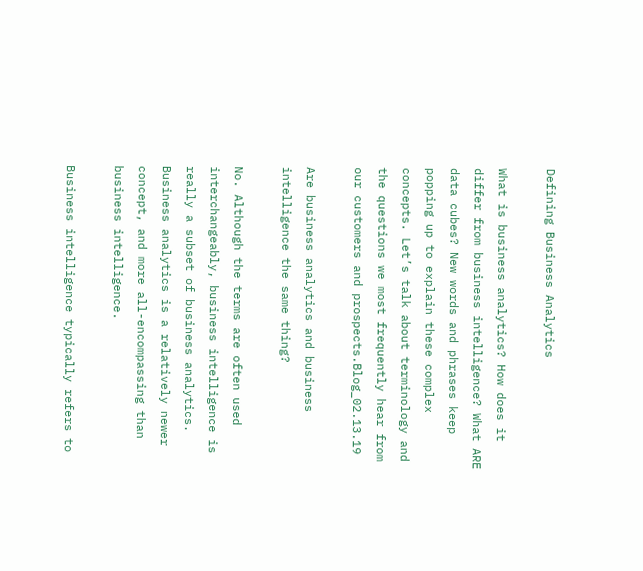Defining Business Analytics

What is business analytics? How does it differ from business intelligence? What ARE data cubes? New words and phrases keep popping up to explain these complex concepts. Let’s talk about terminology and the questions we most frequently hear from our customers and prospects.Blog_02.13.19

Are business analytics and business intelligence the same thing?

No. Although the terms are often used interchangeably, business intelligence is really a subset of business analytics. Business analytics is a relatively newer concept, and more all-encompassing than business intelligence.

Business intelligence typically refers to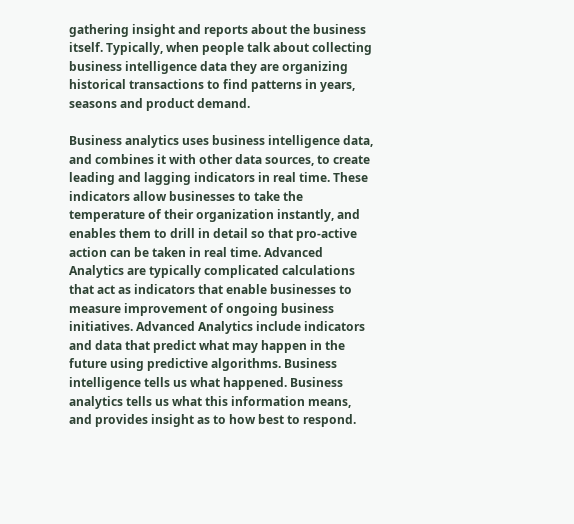gathering insight and reports about the business itself. Typically, when people talk about collecting business intelligence data they are organizing historical transactions to find patterns in years, seasons and product demand.

Business analytics uses business intelligence data, and combines it with other data sources, to create leading and lagging indicators in real time. These indicators allow businesses to take the temperature of their organization instantly, and enables them to drill in detail so that pro-active action can be taken in real time. Advanced Analytics are typically complicated calculations that act as indicators that enable businesses to measure improvement of ongoing business initiatives. Advanced Analytics include indicators and data that predict what may happen in the future using predictive algorithms. Business intelligence tells us what happened. Business analytics tells us what this information means, and provides insight as to how best to respond.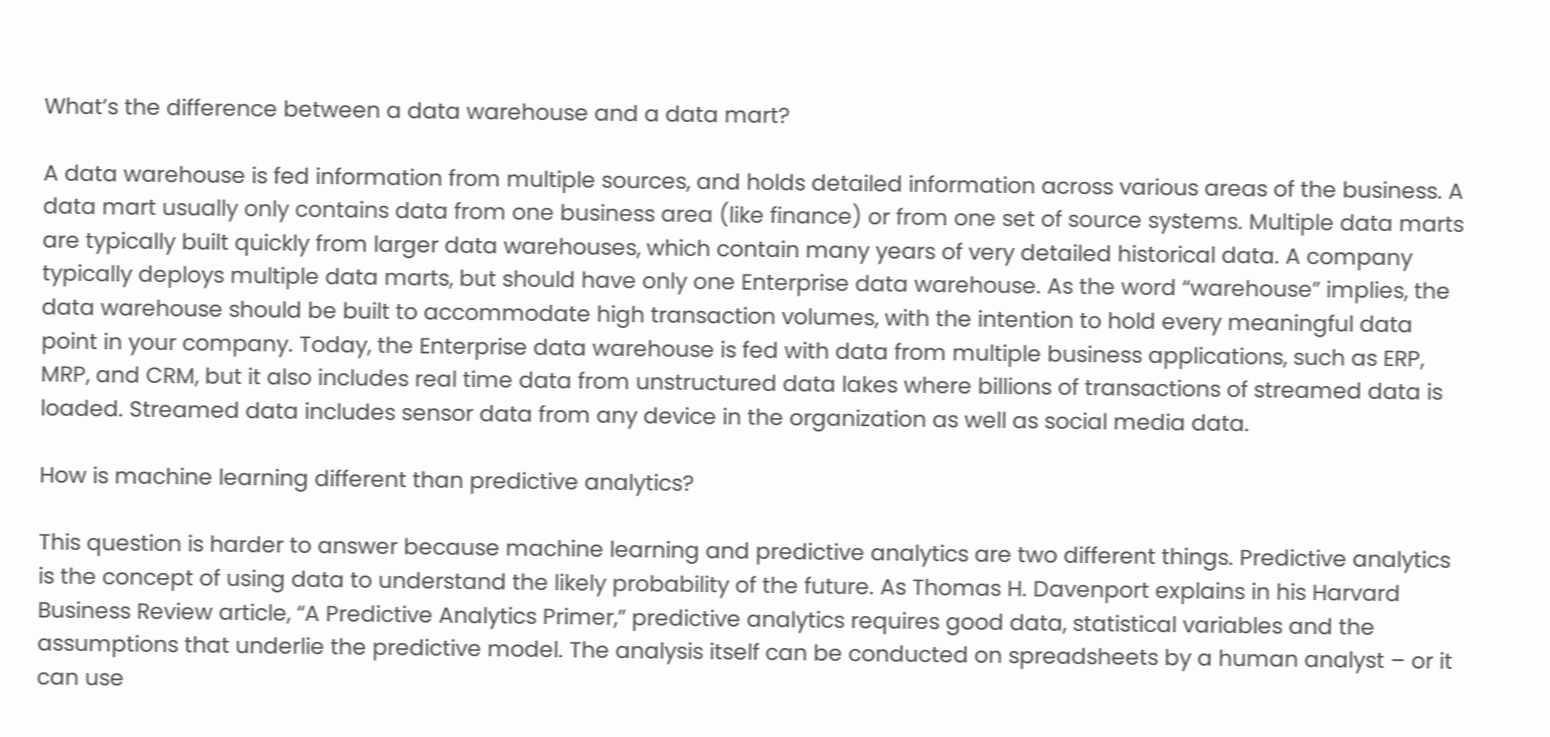What’s the difference between a data warehouse and a data mart?

A data warehouse is fed information from multiple sources, and holds detailed information across various areas of the business. A data mart usually only contains data from one business area (like finance) or from one set of source systems. Multiple data marts are typically built quickly from larger data warehouses, which contain many years of very detailed historical data. A company typically deploys multiple data marts, but should have only one Enterprise data warehouse. As the word “warehouse” implies, the data warehouse should be built to accommodate high transaction volumes, with the intention to hold every meaningful data point in your company. Today, the Enterprise data warehouse is fed with data from multiple business applications, such as ERP, MRP, and CRM, but it also includes real time data from unstructured data lakes where billions of transactions of streamed data is loaded. Streamed data includes sensor data from any device in the organization as well as social media data.

How is machine learning different than predictive analytics?

This question is harder to answer because machine learning and predictive analytics are two different things. Predictive analytics is the concept of using data to understand the likely probability of the future. As Thomas H. Davenport explains in his Harvard Business Review article, “A Predictive Analytics Primer,” predictive analytics requires good data, statistical variables and the assumptions that underlie the predictive model. The analysis itself can be conducted on spreadsheets by a human analyst – or it can use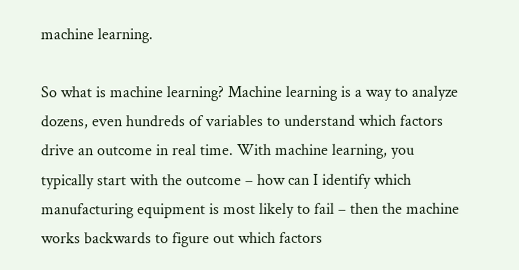machine learning.

So what is machine learning? Machine learning is a way to analyze dozens, even hundreds of variables to understand which factors drive an outcome in real time. With machine learning, you typically start with the outcome – how can I identify which manufacturing equipment is most likely to fail – then the machine works backwards to figure out which factors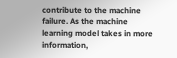contribute to the machine failure. As the machine learning model takes in more information,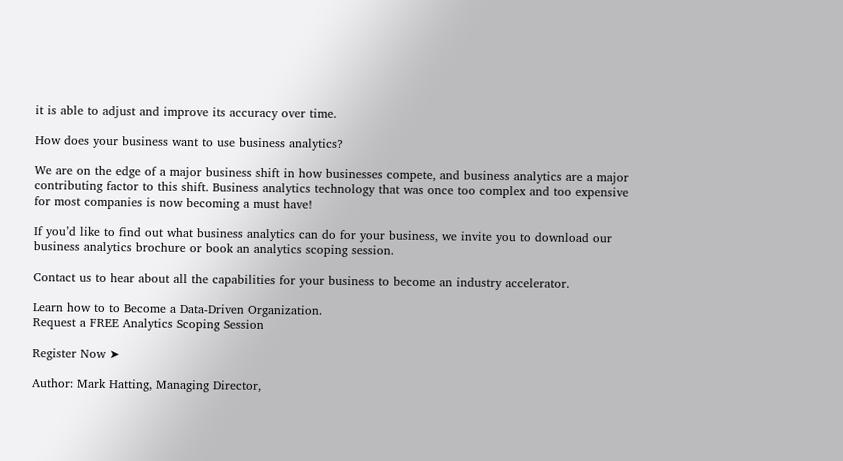it is able to adjust and improve its accuracy over time.

How does your business want to use business analytics?

We are on the edge of a major business shift in how businesses compete, and business analytics are a major contributing factor to this shift. Business analytics technology that was once too complex and too expensive for most companies is now becoming a must have!

If you’d like to find out what business analytics can do for your business, we invite you to download our business analytics brochure or book an analytics scoping session.

Contact us to hear about all the capabilities for your business to become an industry accelerator.

Learn how to to Become a Data-Driven Organization.
Request a FREE Analytics Scoping Session

Register Now ➤

Author: Mark Hatting, Managing Director,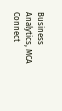Business Analytics, MCA Connect